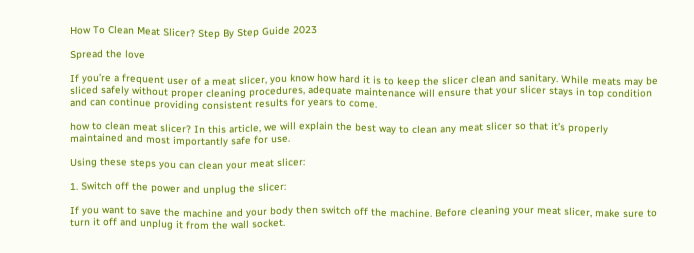How To Clean Meat Slicer? Step By Step Guide 2023

Spread the love

If you’re a frequent user of a meat slicer, you know how hard it is to keep the slicer clean and sanitary. While meats may be sliced safely without proper cleaning procedures, adequate maintenance will ensure that your slicer stays in top condition and can continue providing consistent results for years to come.

how to clean meat slicer? In this article, we will explain the best way to clean any meat slicer so that it’s properly maintained and most importantly safe for use.

Using these steps you can clean your meat slicer:

1. Switch off the power and unplug the slicer:

If you want to save the machine and your body then switch off the machine. Before cleaning your meat slicer, make sure to turn it off and unplug it from the wall socket.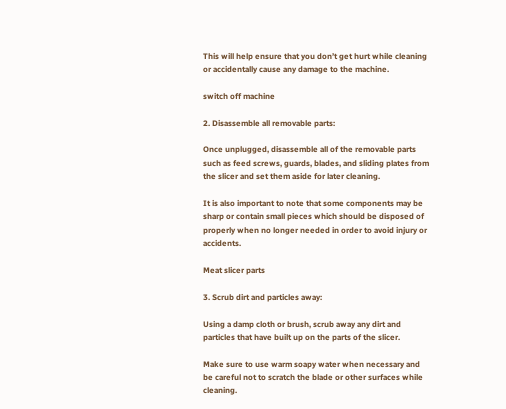This will help ensure that you don’t get hurt while cleaning or accidentally cause any damage to the machine.

switch off machine

2. Disassemble all removable parts:

Once unplugged, disassemble all of the removable parts such as feed screws, guards, blades, and sliding plates from the slicer and set them aside for later cleaning.

It is also important to note that some components may be sharp or contain small pieces which should be disposed of properly when no longer needed in order to avoid injury or accidents.

Meat slicer parts

3. Scrub dirt and particles away:

Using a damp cloth or brush, scrub away any dirt and particles that have built up on the parts of the slicer.

Make sure to use warm soapy water when necessary and be careful not to scratch the blade or other surfaces while cleaning.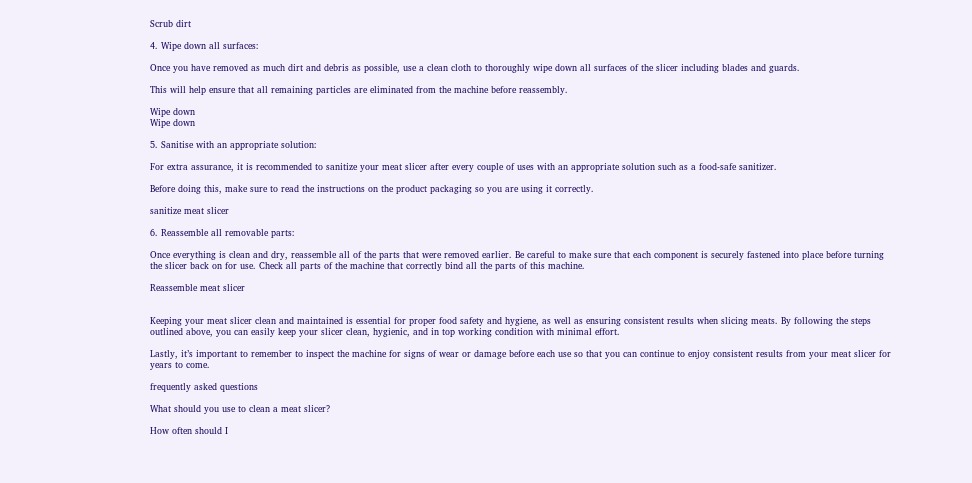Scrub dirt

4. Wipe down all surfaces:

Once you have removed as much dirt and debris as possible, use a clean cloth to thoroughly wipe down all surfaces of the slicer including blades and guards.

This will help ensure that all remaining particles are eliminated from the machine before reassembly.

Wipe down
Wipe down

5. Sanitise with an appropriate solution:

For extra assurance, it is recommended to sanitize your meat slicer after every couple of uses with an appropriate solution such as a food-safe sanitizer.

Before doing this, make sure to read the instructions on the product packaging so you are using it correctly.

sanitize meat slicer

6. Reassemble all removable parts:

Once everything is clean and dry, reassemble all of the parts that were removed earlier. Be careful to make sure that each component is securely fastened into place before turning the slicer back on for use. Check all parts of the machine that correctly bind all the parts of this machine.

Reassemble meat slicer


Keeping your meat slicer clean and maintained is essential for proper food safety and hygiene, as well as ensuring consistent results when slicing meats. By following the steps outlined above, you can easily keep your slicer clean, hygienic, and in top working condition with minimal effort.

Lastly, it’s important to remember to inspect the machine for signs of wear or damage before each use so that you can continue to enjoy consistent results from your meat slicer for years to come.

frequently asked questions

What should you use to clean a meat slicer?

How often should I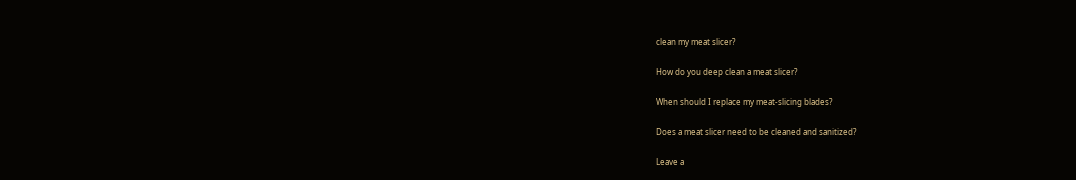clean my meat slicer?

How do you deep clean a meat slicer?

When should I replace my meat-slicing blades?

Does a meat slicer need to be cleaned and sanitized?

Leave a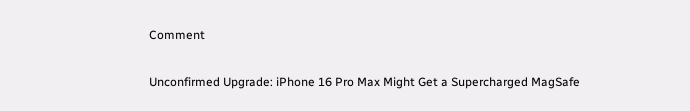Comment

Unconfirmed Upgrade: iPhone 16 Pro Max Might Get a Supercharged MagSafe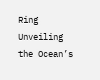Ring Unveiling the Ocean’s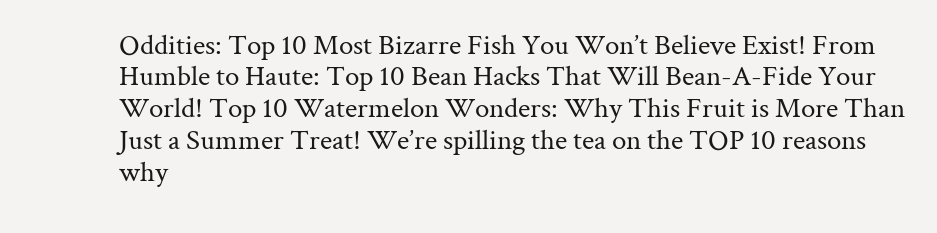Oddities: Top 10 Most Bizarre Fish You Won’t Believe Exist! From Humble to Haute: Top 10 Bean Hacks That Will Bean-A-Fide Your World! Top 10 Watermelon Wonders: Why This Fruit is More Than Just a Summer Treat! We’re spilling the tea on the TOP 10 reasons why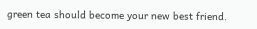green tea should become your new best friend.